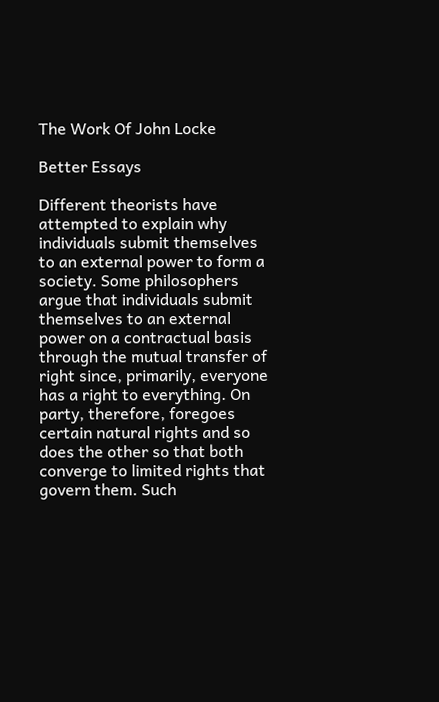The Work Of John Locke

Better Essays

Different theorists have attempted to explain why individuals submit themselves to an external power to form a society. Some philosophers argue that individuals submit themselves to an external power on a contractual basis through the mutual transfer of right since, primarily, everyone has a right to everything. On party, therefore, foregoes certain natural rights and so does the other so that both converge to limited rights that govern them. Such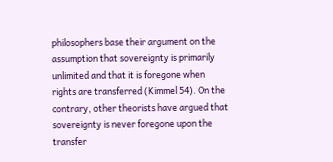philosophers base their argument on the assumption that sovereignty is primarily unlimited and that it is foregone when rights are transferred (Kimmel 54). On the contrary, other theorists have argued that sovereignty is never foregone upon the transfer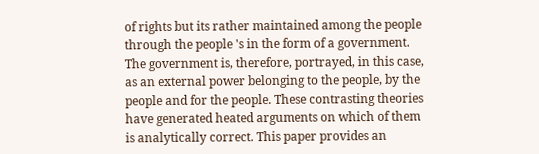of rights but its rather maintained among the people through the people 's in the form of a government. The government is, therefore, portrayed, in this case, as an external power belonging to the people, by the people and for the people. These contrasting theories have generated heated arguments on which of them is analytically correct. This paper provides an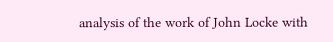analysis of the work of John Locke with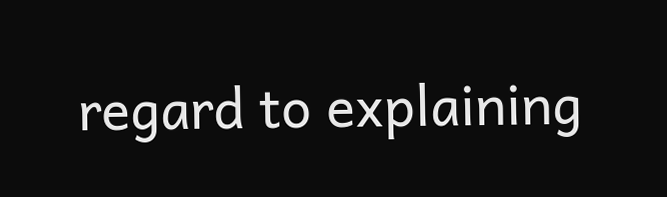regard to explaining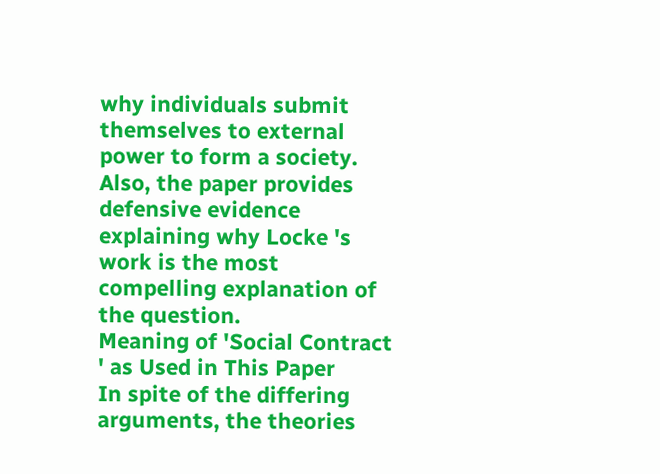why individuals submit themselves to external power to form a society. Also, the paper provides defensive evidence explaining why Locke 's work is the most compelling explanation of the question.
Meaning of 'Social Contract ' as Used in This Paper
In spite of the differing arguments, the theories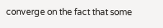converge on the fact that some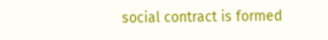social contract is formed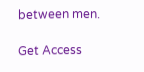between men.

Get Access